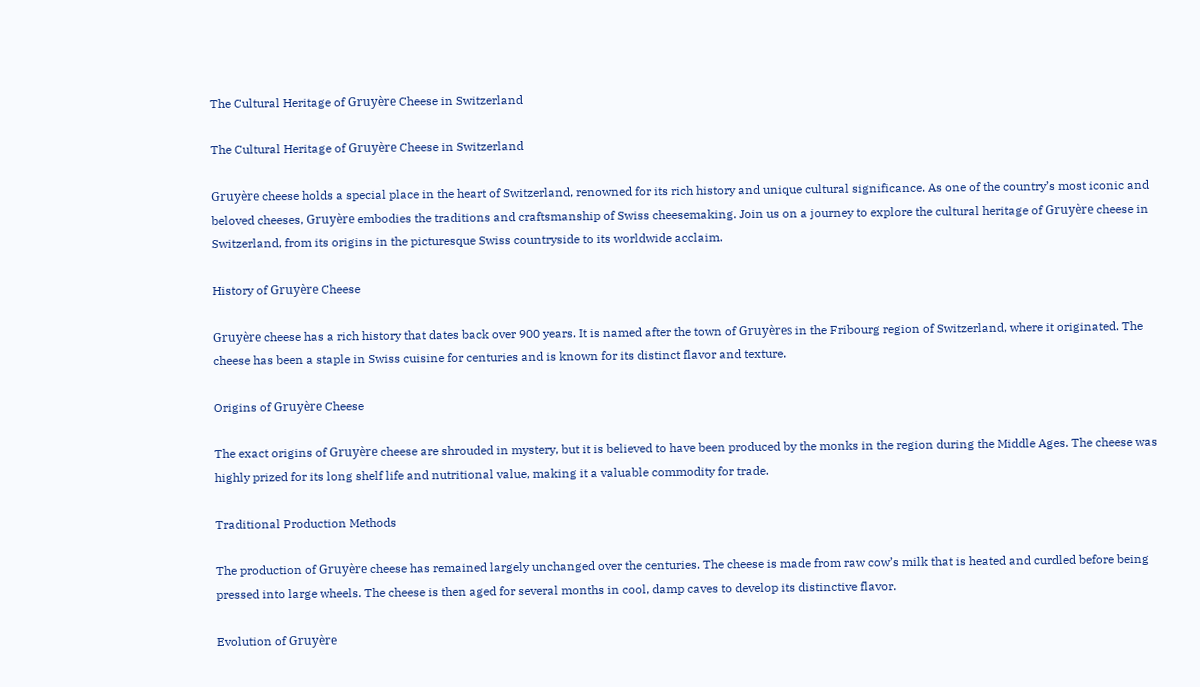The Cultural Heritage of Gruyère Cheese in Switzerland

The Cultural Heritage of Gruyère Cheese in Switzerland

Gruyère cheese holds a special place in the heart of Switzerland, renowned for its rich history and unique cultural significance. As one of the country’s most iconic and beloved cheeses, Gruyère embodies the traditions and craftsmanship of Swiss cheesemaking. Join us on a journey to explore the cultural heritage of Gruyère cheese in Switzerland, from its origins in the picturesque Swiss countryside to its worldwide acclaim.

History of Gruyère Cheese

Gruyère cheese has a rich history that dates back over 900 years. It is named after the town of Gruyères in the Fribourg region of Switzerland, where it originated. The cheese has been a staple in Swiss cuisine for centuries and is known for its distinct flavor and texture.

Origins of Gruyère Cheese

The exact origins of Gruyère cheese are shrouded in mystery, but it is believed to have been produced by the monks in the region during the Middle Ages. The cheese was highly prized for its long shelf life and nutritional value, making it a valuable commodity for trade.

Traditional Production Methods

The production of Gruyère cheese has remained largely unchanged over the centuries. The cheese is made from raw cow’s milk that is heated and curdled before being pressed into large wheels. The cheese is then aged for several months in cool, damp caves to develop its distinctive flavor.

Evolution of Gruyère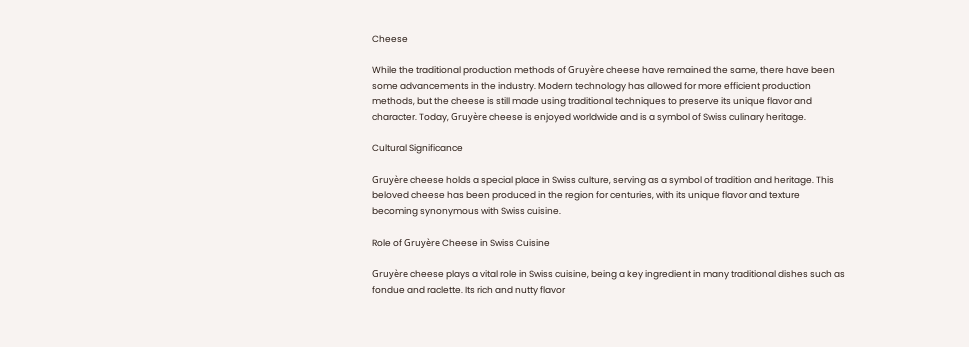Cheese

While the traditional production methods of Gruyère cheese have remained the same, there have been some advancements in the industry. Modern technology has allowed for more efficient production methods, but the cheese is still made using traditional techniques to preserve its unique flavor and character. Today, Gruyère cheese is enjoyed worldwide and is a symbol of Swiss culinary heritage.

Cultural Significance

Gruyère cheese holds a special place in Swiss culture, serving as a symbol of tradition and heritage. This beloved cheese has been produced in the region for centuries, with its unique flavor and texture becoming synonymous with Swiss cuisine.

Role of Gruyère Cheese in Swiss Cuisine

Gruyère cheese plays a vital role in Swiss cuisine, being a key ingredient in many traditional dishes such as fondue and raclette. Its rich and nutty flavor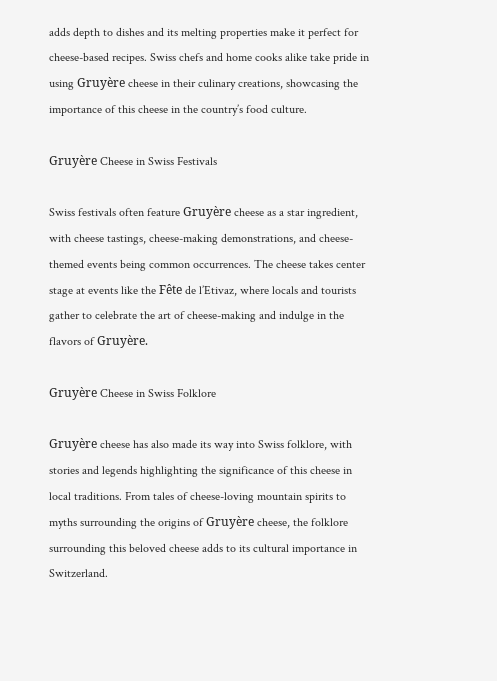adds depth to dishes and its melting properties make it perfect for cheese-based recipes. Swiss chefs and home cooks alike take pride in using Gruyère cheese in their culinary creations, showcasing the importance of this cheese in the country’s food culture.

Gruyère Cheese in Swiss Festivals

Swiss festivals often feature Gruyère cheese as a star ingredient, with cheese tastings, cheese-making demonstrations, and cheese-themed events being common occurrences. The cheese takes center stage at events like the Fête de l’Etivaz, where locals and tourists gather to celebrate the art of cheese-making and indulge in the flavors of Gruyère.

Gruyère Cheese in Swiss Folklore

Gruyère cheese has also made its way into Swiss folklore, with stories and legends highlighting the significance of this cheese in local traditions. From tales of cheese-loving mountain spirits to myths surrounding the origins of Gruyère cheese, the folklore surrounding this beloved cheese adds to its cultural importance in Switzerland.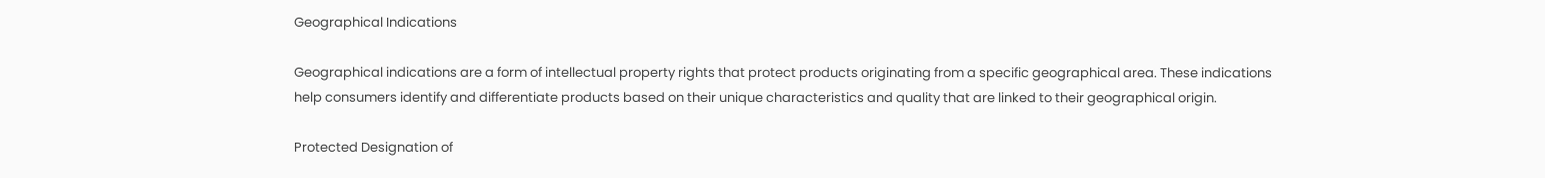Geographical Indications

Geographical indications are a form of intellectual property rights that protect products originating from a specific geographical area. These indications help consumers identify and differentiate products based on their unique characteristics and quality that are linked to their geographical origin.

Protected Designation of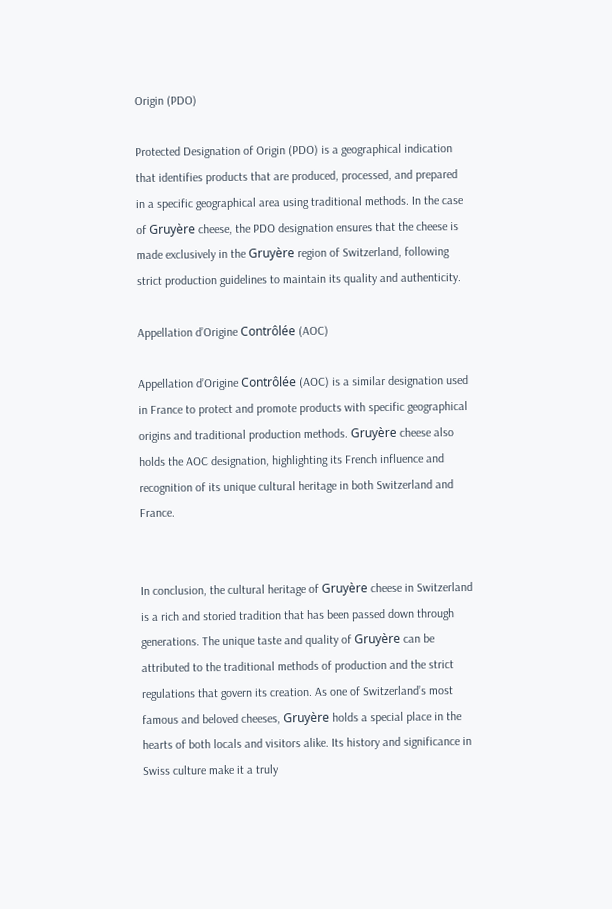Origin (PDO)

Protected Designation of Origin (PDO) is a geographical indication that identifies products that are produced, processed, and prepared in a specific geographical area using traditional methods. In the case of Gruyère cheese, the PDO designation ensures that the cheese is made exclusively in the Gruyère region of Switzerland, following strict production guidelines to maintain its quality and authenticity.

Appellation d’Origine Contrôlée (AOC)

Appellation d’Origine Contrôlée (AOC) is a similar designation used in France to protect and promote products with specific geographical origins and traditional production methods. Gruyère cheese also holds the AOC designation, highlighting its French influence and recognition of its unique cultural heritage in both Switzerland and France.


In conclusion, the cultural heritage of Gruyère cheese in Switzerland is a rich and storied tradition that has been passed down through generations. The unique taste and quality of Gruyère can be attributed to the traditional methods of production and the strict regulations that govern its creation. As one of Switzerland’s most famous and beloved cheeses, Gruyère holds a special place in the hearts of both locals and visitors alike. Its history and significance in Swiss culture make it a truly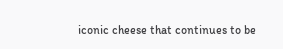iconic cheese that continues to be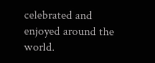celebrated and enjoyed around the world.